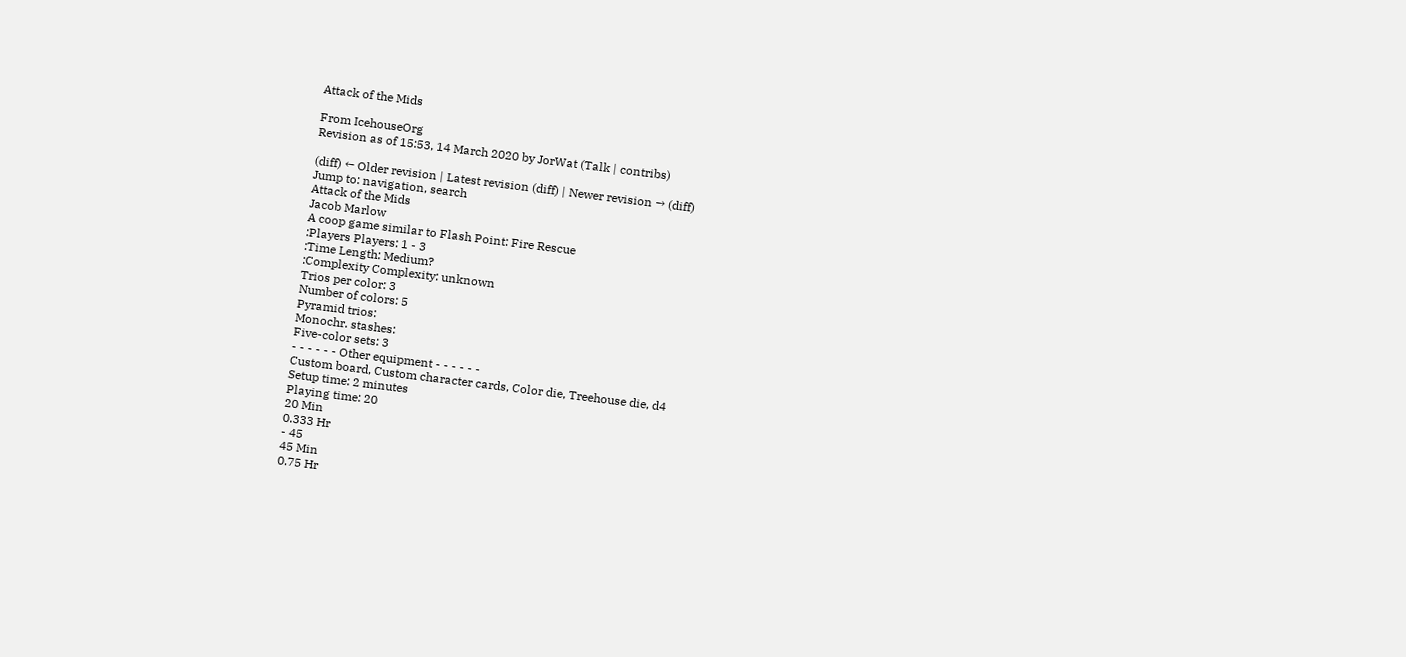Attack of the Mids

From IcehouseOrg
Revision as of 15:53, 14 March 2020 by JorWat (Talk | contribs)

(diff) ← Older revision | Latest revision (diff) | Newer revision → (diff)
Jump to: navigation, search
Attack of the Mids
Jacob Marlow
A coop game similar to Flash Point: Fire Rescue
:Players Players: 1 - 3
:Time Length: Medium?
:Complexity Complexity: unknown
Trios per color: 3
Number of colors: 5
Pyramid trios:
Monochr. stashes:
Five-color sets: 3
- - - - - - Other equipment - - - - - -
Custom board, Custom character cards, Color die, Treehouse die, d4
Setup time: 2 minutes
Playing time: 20
20 Min
0.333 Hr
- 45
45 Min
0.75 Hr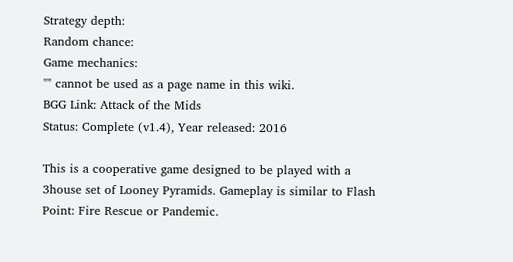Strategy depth:
Random chance:
Game mechanics:
"" cannot be used as a page name in this wiki.
BGG Link: Attack of the Mids
Status: Complete (v1.4), Year released: 2016

This is a cooperative game designed to be played with a 3house set of Looney Pyramids. Gameplay is similar to Flash Point: Fire Rescue or Pandemic.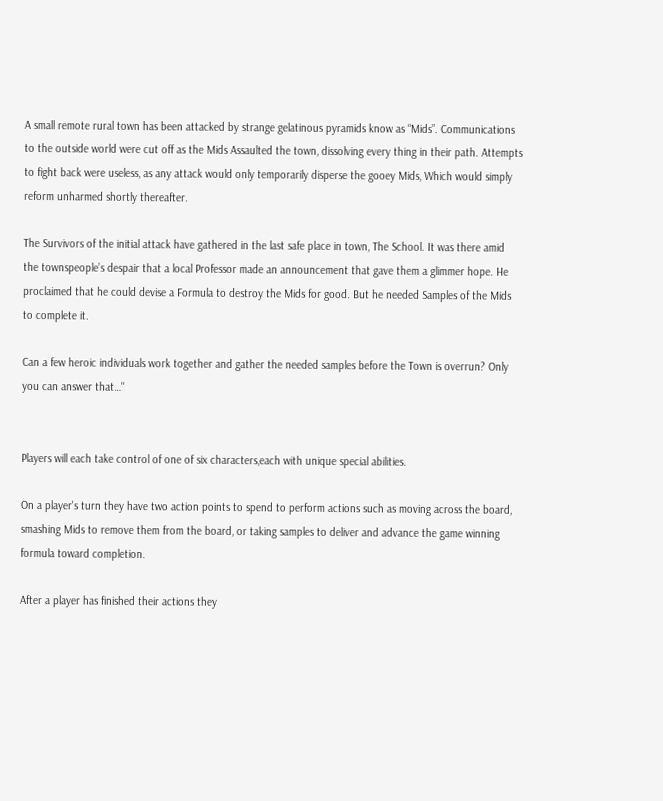A small remote rural town has been attacked by strange gelatinous pyramids know as “Mids”. Communications to the outside world were cut off as the Mids Assaulted the town, dissolving every thing in their path. Attempts to fight back were useless, as any attack would only temporarily disperse the gooey Mids, Which would simply reform unharmed shortly thereafter.

The Survivors of the initial attack have gathered in the last safe place in town, The School. It was there amid the townspeople’s despair that a local Professor made an announcement that gave them a glimmer hope. He proclaimed that he could devise a Formula to destroy the Mids for good. But he needed Samples of the Mids to complete it.

Can a few heroic individuals work together and gather the needed samples before the Town is overrun? Only you can answer that…"


Players will each take control of one of six characters,each with unique special abilities.

On a player's turn they have two action points to spend to perform actions such as moving across the board, smashing Mids to remove them from the board, or taking samples to deliver and advance the game winning formula toward completion.

After a player has finished their actions they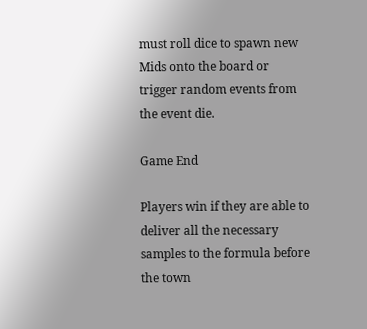must roll dice to spawn new Mids onto the board or trigger random events from the event die.

Game End

Players win if they are able to deliver all the necessary samples to the formula before the town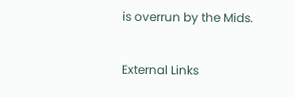is overrun by the Mids.

External Links